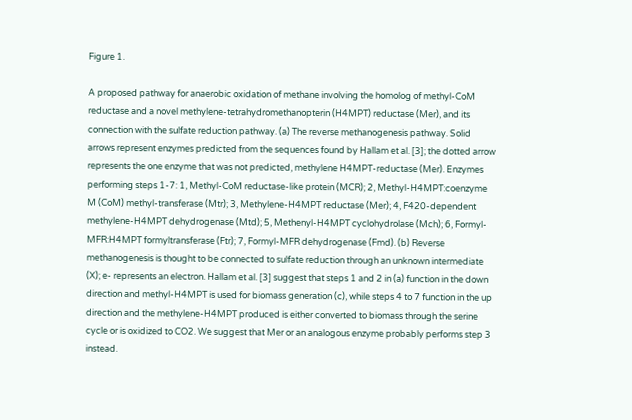Figure 1.

A proposed pathway for anaerobic oxidation of methane involving the homolog of methyl-CoM reductase and a novel methylene-tetrahydromethanopterin (H4MPT) reductase (Mer), and its connection with the sulfate reduction pathway. (a) The reverse methanogenesis pathway. Solid arrows represent enzymes predicted from the sequences found by Hallam et al. [3]; the dotted arrow represents the one enzyme that was not predicted, methylene H4MPT-reductase (Mer). Enzymes performing steps 1-7: 1, Methyl-CoM reductase-like protein (MCR); 2, Methyl-H4MPT:coenzyme M (CoM) methyl-transferase (Mtr); 3, Methylene-H4MPT reductase (Mer); 4, F420-dependent methylene-H4MPT dehydrogenase (Mtd); 5, Methenyl-H4MPT cyclohydrolase (Mch); 6, Formyl-MFR:H4MPT formyltransferase (Ftr); 7, Formyl-MFR dehydrogenase (Fmd). (b) Reverse methanogenesis is thought to be connected to sulfate reduction through an unknown intermediate (X); e- represents an electron. Hallam et al. [3] suggest that steps 1 and 2 in (a) function in the down direction and methyl-H4MPT is used for biomass generation (c), while steps 4 to 7 function in the up direction and the methylene-H4MPT produced is either converted to biomass through the serine cycle or is oxidized to CO2. We suggest that Mer or an analogous enzyme probably performs step 3 instead.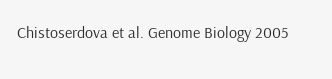Chistoserdova et al. Genome Biology 2005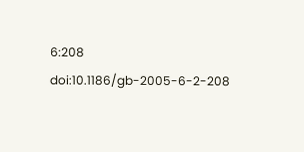6:208   doi:10.1186/gb-2005-6-2-208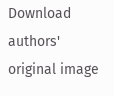Download authors' original image